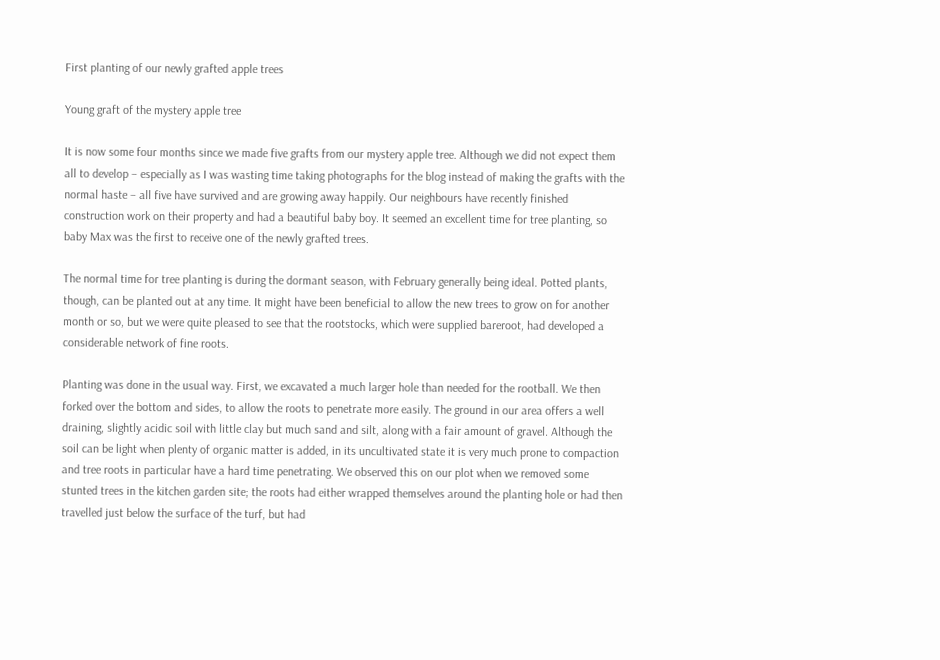First planting of our newly grafted apple trees

Young graft of the mystery apple tree

It is now some four months since we made five grafts from our mystery apple tree. Although we did not expect them all to develop – especially as I was wasting time taking photographs for the blog instead of making the grafts with the normal haste – all five have survived and are growing away happily. Our neighbours have recently finished construction work on their property and had a beautiful baby boy. It seemed an excellent time for tree planting, so baby Max was the first to receive one of the newly grafted trees.

The normal time for tree planting is during the dormant season, with February generally being ideal. Potted plants, though, can be planted out at any time. It might have been beneficial to allow the new trees to grow on for another month or so, but we were quite pleased to see that the rootstocks, which were supplied bareroot, had developed a considerable network of fine roots.

Planting was done in the usual way. First, we excavated a much larger hole than needed for the rootball. We then forked over the bottom and sides, to allow the roots to penetrate more easily. The ground in our area offers a well draining, slightly acidic soil with little clay but much sand and silt, along with a fair amount of gravel. Although the soil can be light when plenty of organic matter is added, in its uncultivated state it is very much prone to compaction and tree roots in particular have a hard time penetrating. We observed this on our plot when we removed some stunted trees in the kitchen garden site; the roots had either wrapped themselves around the planting hole or had then travelled just below the surface of the turf, but had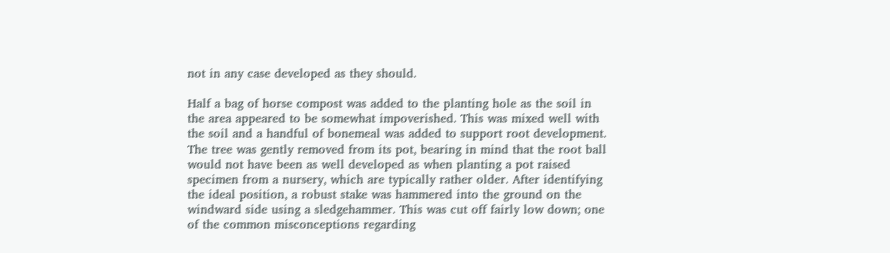not in any case developed as they should.

Half a bag of horse compost was added to the planting hole as the soil in the area appeared to be somewhat impoverished. This was mixed well with the soil and a handful of bonemeal was added to support root development. The tree was gently removed from its pot, bearing in mind that the root ball would not have been as well developed as when planting a pot raised specimen from a nursery, which are typically rather older. After identifying the ideal position, a robust stake was hammered into the ground on the windward side using a sledgehammer. This was cut off fairly low down; one of the common misconceptions regarding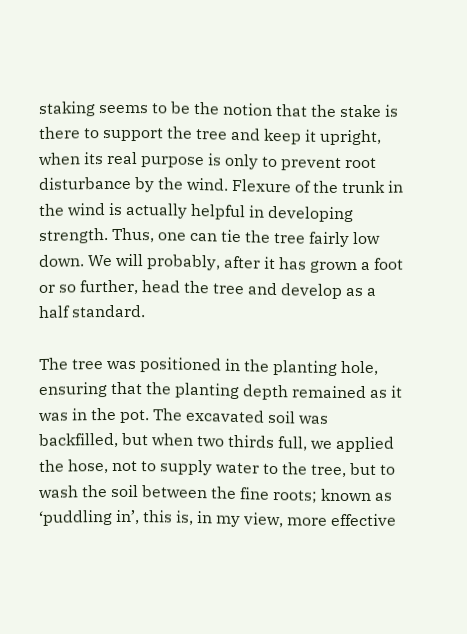staking seems to be the notion that the stake is there to support the tree and keep it upright, when its real purpose is only to prevent root disturbance by the wind. Flexure of the trunk in the wind is actually helpful in developing strength. Thus, one can tie the tree fairly low down. We will probably, after it has grown a foot or so further, head the tree and develop as a half standard.

The tree was positioned in the planting hole, ensuring that the planting depth remained as it was in the pot. The excavated soil was backfilled, but when two thirds full, we applied the hose, not to supply water to the tree, but to wash the soil between the fine roots; known as ‘puddling in’, this is, in my view, more effective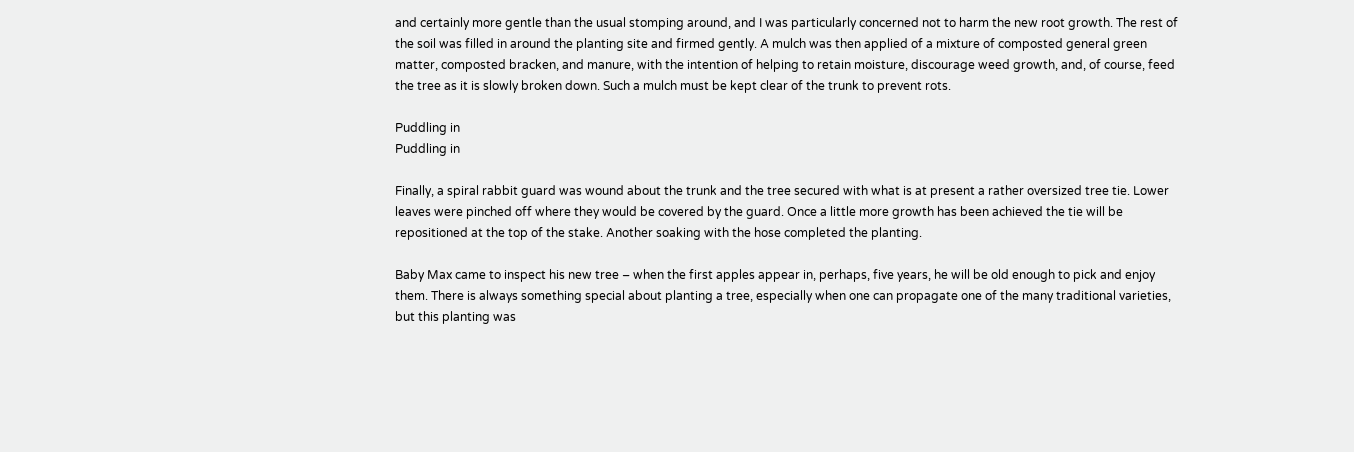and certainly more gentle than the usual stomping around, and I was particularly concerned not to harm the new root growth. The rest of the soil was filled in around the planting site and firmed gently. A mulch was then applied of a mixture of composted general green matter, composted bracken, and manure, with the intention of helping to retain moisture, discourage weed growth, and, of course, feed the tree as it is slowly broken down. Such a mulch must be kept clear of the trunk to prevent rots.

Puddling in
Puddling in

Finally, a spiral rabbit guard was wound about the trunk and the tree secured with what is at present a rather oversized tree tie. Lower leaves were pinched off where they would be covered by the guard. Once a little more growth has been achieved the tie will be repositioned at the top of the stake. Another soaking with the hose completed the planting.

Baby Max came to inspect his new tree – when the first apples appear in, perhaps, five years, he will be old enough to pick and enjoy them. There is always something special about planting a tree, especially when one can propagate one of the many traditional varieties, but this planting was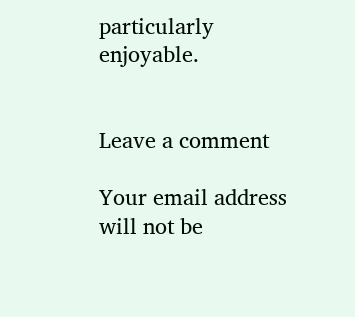particularly enjoyable.


Leave a comment

Your email address will not be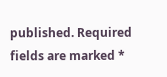published. Required fields are marked *